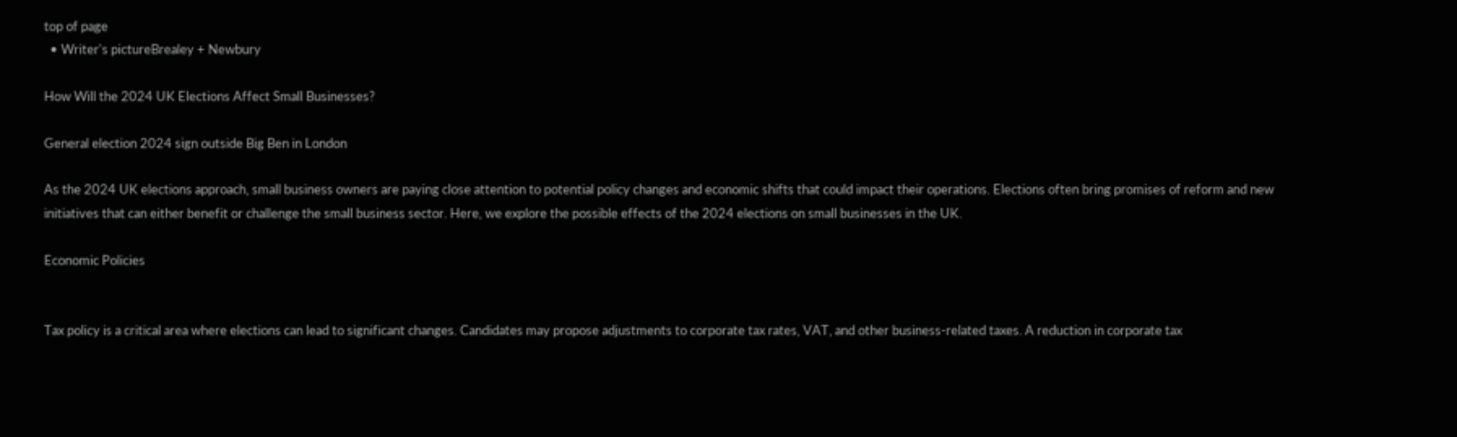top of page
  • Writer's pictureBrealey + Newbury

How Will the 2024 UK Elections Affect Small Businesses?

General election 2024 sign outside Big Ben in London

As the 2024 UK elections approach, small business owners are paying close attention to potential policy changes and economic shifts that could impact their operations. Elections often bring promises of reform and new initiatives that can either benefit or challenge the small business sector. Here, we explore the possible effects of the 2024 elections on small businesses in the UK.

Economic Policies


Tax policy is a critical area where elections can lead to significant changes. Candidates may propose adjustments to corporate tax rates, VAT, and other business-related taxes. A reduction in corporate tax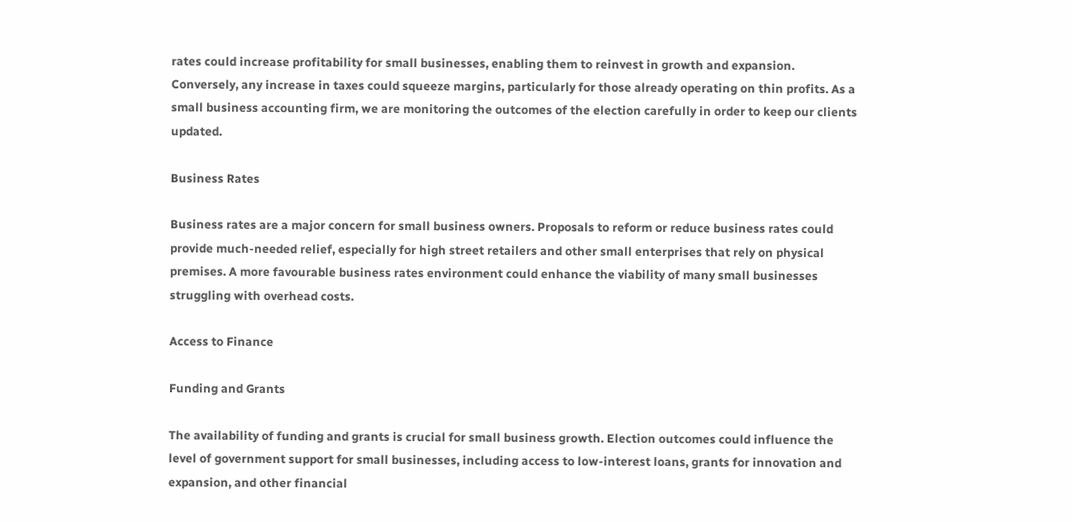rates could increase profitability for small businesses, enabling them to reinvest in growth and expansion. Conversely, any increase in taxes could squeeze margins, particularly for those already operating on thin profits. As a small business accounting firm, we are monitoring the outcomes of the election carefully in order to keep our clients updated.

Business Rates

Business rates are a major concern for small business owners. Proposals to reform or reduce business rates could provide much-needed relief, especially for high street retailers and other small enterprises that rely on physical premises. A more favourable business rates environment could enhance the viability of many small businesses struggling with overhead costs.

Access to Finance

Funding and Grants

The availability of funding and grants is crucial for small business growth. Election outcomes could influence the level of government support for small businesses, including access to low-interest loans, grants for innovation and expansion, and other financial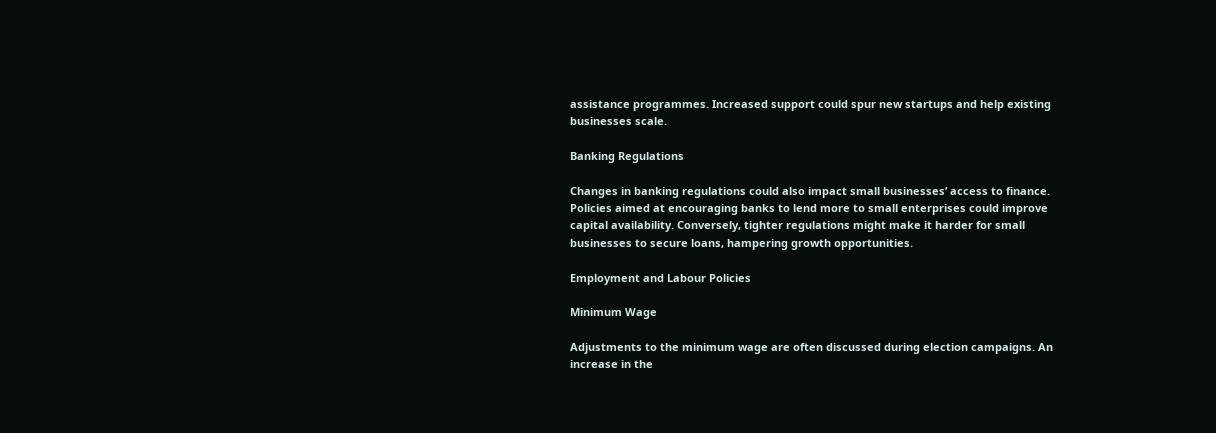assistance programmes. Increased support could spur new startups and help existing businesses scale.

Banking Regulations

Changes in banking regulations could also impact small businesses’ access to finance. Policies aimed at encouraging banks to lend more to small enterprises could improve capital availability. Conversely, tighter regulations might make it harder for small businesses to secure loans, hampering growth opportunities.

Employment and Labour Policies

Minimum Wage

Adjustments to the minimum wage are often discussed during election campaigns. An increase in the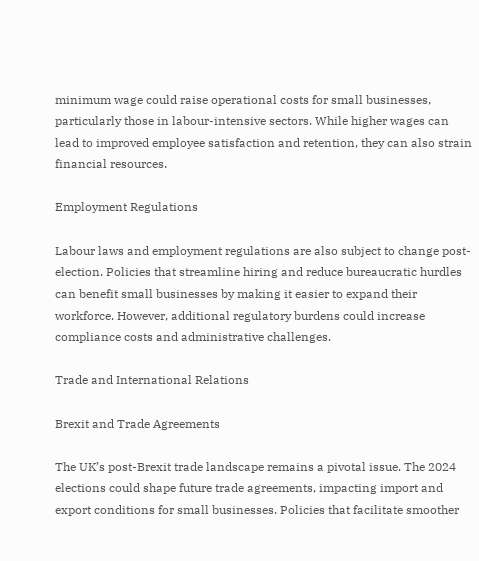minimum wage could raise operational costs for small businesses, particularly those in labour-intensive sectors. While higher wages can lead to improved employee satisfaction and retention, they can also strain financial resources.

Employment Regulations

Labour laws and employment regulations are also subject to change post-election. Policies that streamline hiring and reduce bureaucratic hurdles can benefit small businesses by making it easier to expand their workforce. However, additional regulatory burdens could increase compliance costs and administrative challenges.

Trade and International Relations

Brexit and Trade Agreements

The UK’s post-Brexit trade landscape remains a pivotal issue. The 2024 elections could shape future trade agreements, impacting import and export conditions for small businesses. Policies that facilitate smoother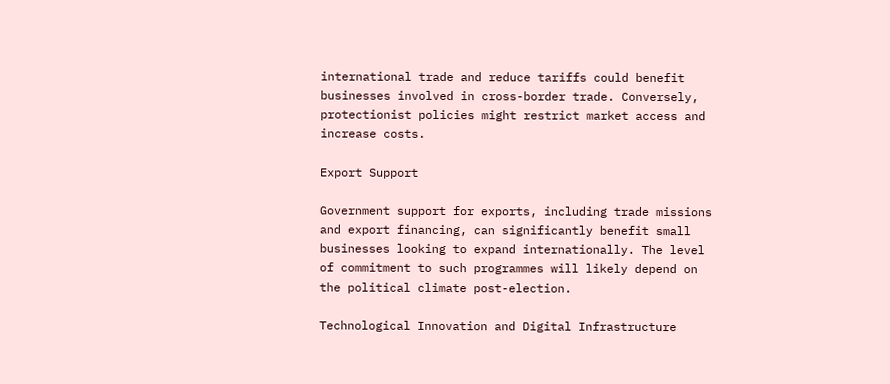international trade and reduce tariffs could benefit businesses involved in cross-border trade. Conversely, protectionist policies might restrict market access and increase costs.

Export Support

Government support for exports, including trade missions and export financing, can significantly benefit small businesses looking to expand internationally. The level of commitment to such programmes will likely depend on the political climate post-election.

Technological Innovation and Digital Infrastructure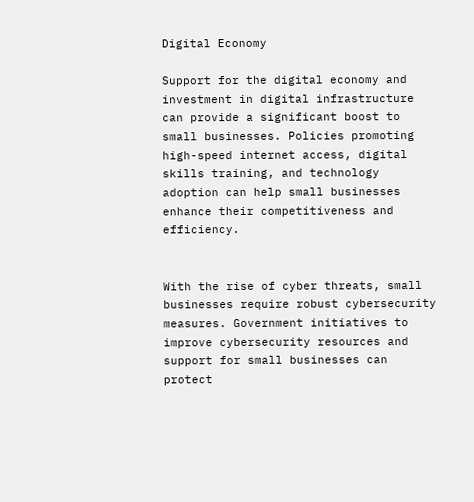Digital Economy

Support for the digital economy and investment in digital infrastructure can provide a significant boost to small businesses. Policies promoting high-speed internet access, digital skills training, and technology adoption can help small businesses enhance their competitiveness and efficiency.


With the rise of cyber threats, small businesses require robust cybersecurity measures. Government initiatives to improve cybersecurity resources and support for small businesses can protect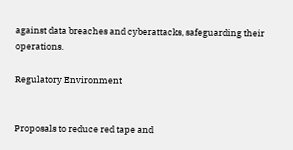against data breaches and cyberattacks, safeguarding their operations.

Regulatory Environment


Proposals to reduce red tape and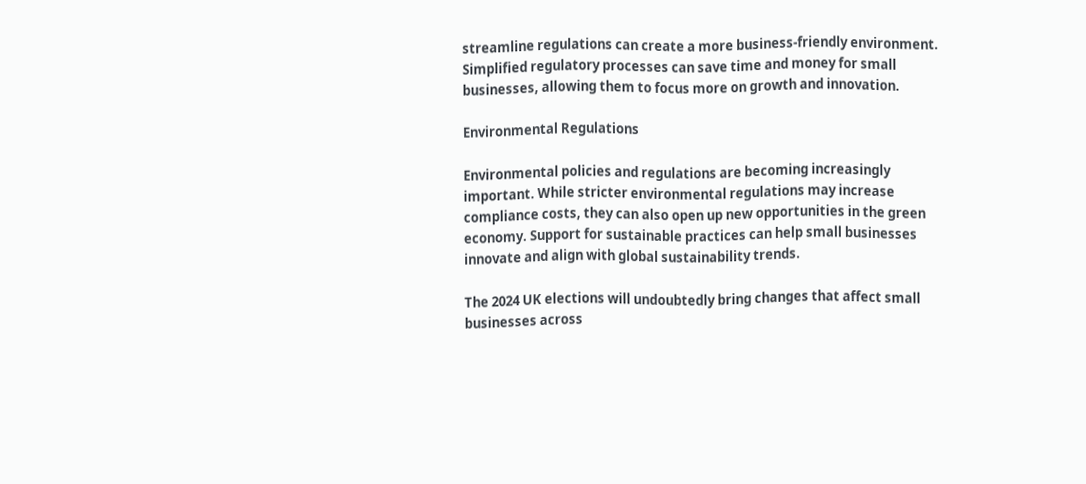streamline regulations can create a more business-friendly environment. Simplified regulatory processes can save time and money for small businesses, allowing them to focus more on growth and innovation.

Environmental Regulations

Environmental policies and regulations are becoming increasingly important. While stricter environmental regulations may increase compliance costs, they can also open up new opportunities in the green economy. Support for sustainable practices can help small businesses innovate and align with global sustainability trends.

The 2024 UK elections will undoubtedly bring changes that affect small businesses across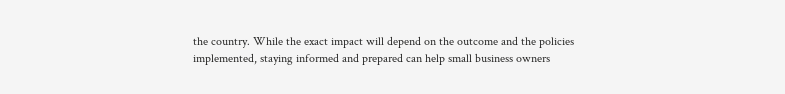the country. While the exact impact will depend on the outcome and the policies implemented, staying informed and prepared can help small business owners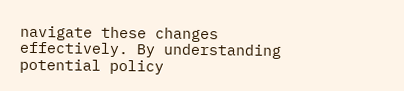navigate these changes effectively. By understanding potential policy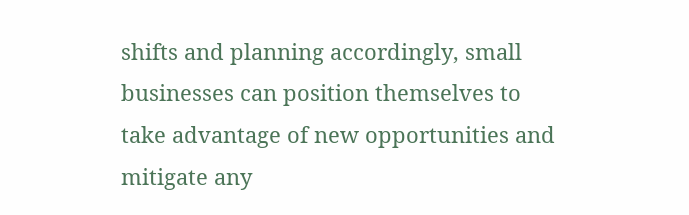shifts and planning accordingly, small businesses can position themselves to take advantage of new opportunities and mitigate any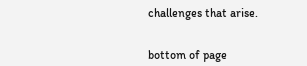challenges that arise.


bottom of page